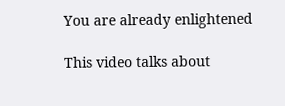You are already enlightened

This video talks about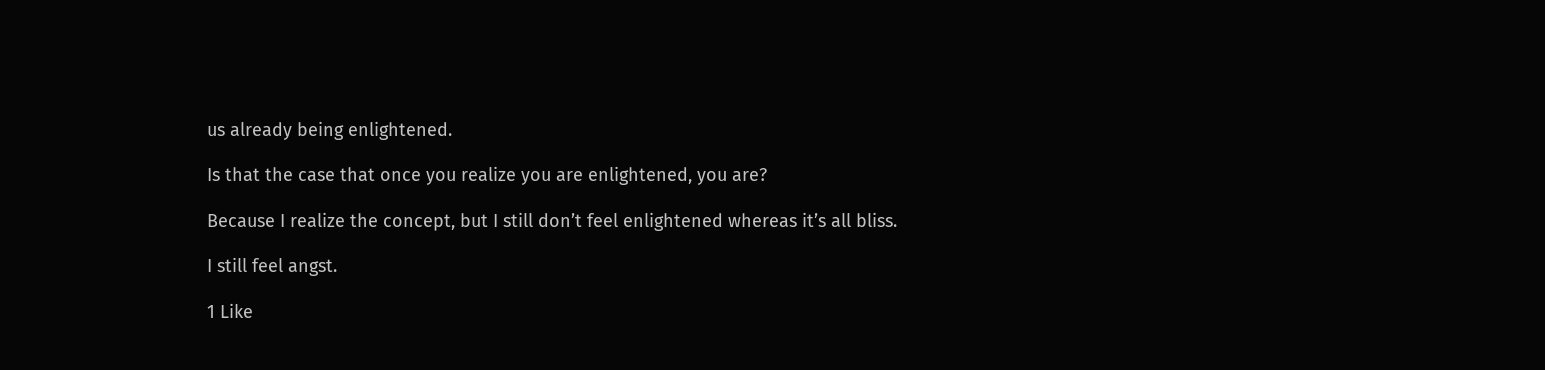us already being enlightened.

Is that the case that once you realize you are enlightened, you are?

Because I realize the concept, but I still don’t feel enlightened whereas it’s all bliss.

I still feel angst.

1 Like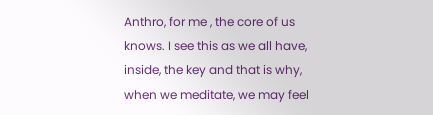Anthro, for me , the core of us knows. I see this as we all have, inside, the key and that is why, when we meditate, we may feel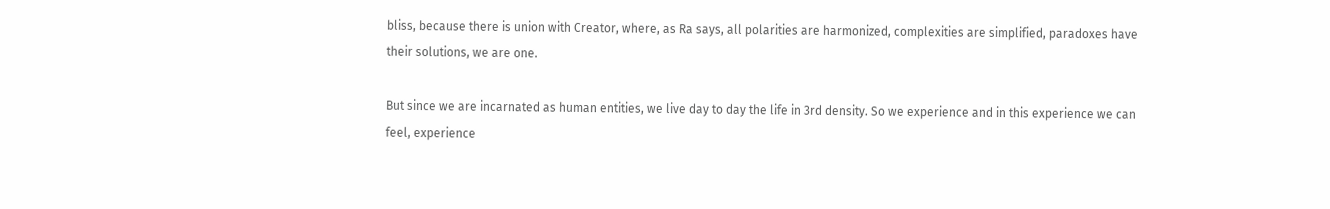bliss, because there is union with Creator, where, as Ra says, all polarities are harmonized, complexities are simplified, paradoxes have their solutions, we are one.

But since we are incarnated as human entities, we live day to day the life in 3rd density. So we experience and in this experience we can feel, experience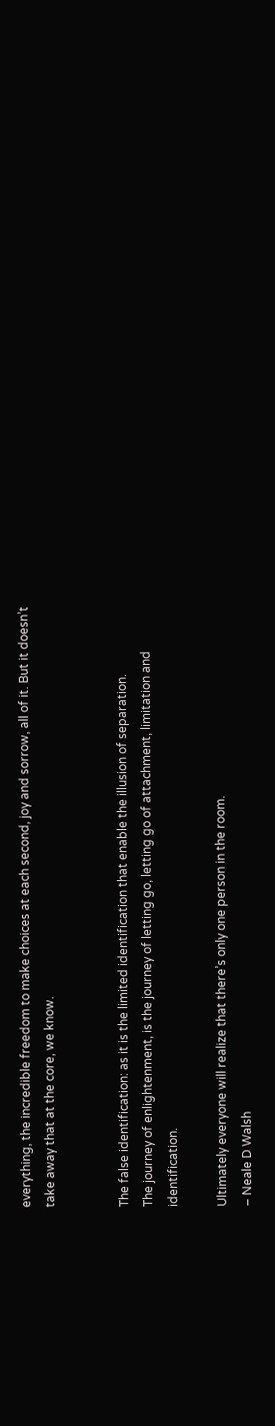everything, the incredible freedom to make choices at each second, joy and sorrow, all of it. But it doesn’t take away that at the core, we know.


The false identification: as it is the limited identification that enable the illusion of separation.
The journey of enlightenment, is the journey of letting go, letting go of attachment, limitation and identification.

Ultimately everyone will realize that there’s only one person in the room.
– Neale D Walsh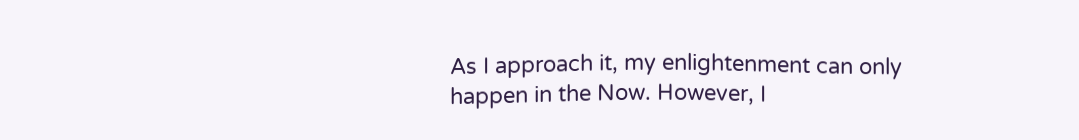As I approach it, my enlightenment can only happen in the Now. However, I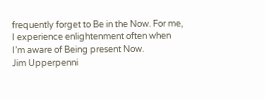frequently forget to Be in the Now. For me, I experience enlightenment often when I’m aware of Being present Now.
Jim Upperpenni